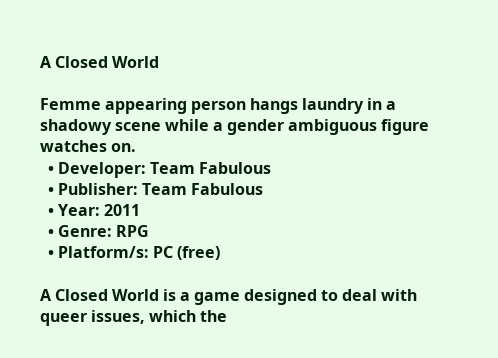A Closed World

Femme appearing person hangs laundry in a shadowy scene while a gender ambiguous figure watches on.
  • Developer: Team Fabulous
  • Publisher: Team Fabulous
  • Year: 2011
  • Genre: RPG
  • Platform/s: PC (free)

A Closed World is a game designed to deal with queer issues, which the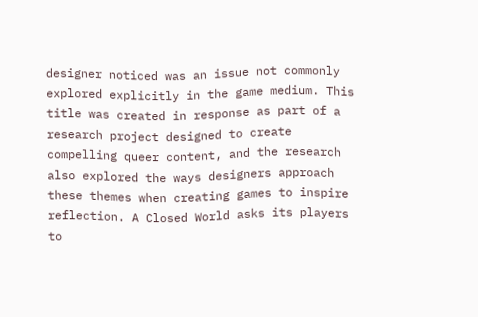designer noticed was an issue not commonly explored explicitly in the game medium. This title was created in response as part of a research project designed to create compelling queer content, and the research also explored the ways designers approach these themes when creating games to inspire reflection. A Closed World asks its players to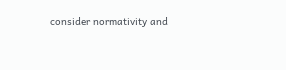consider normativity and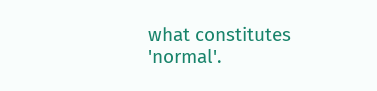what constitutes 'normal'.